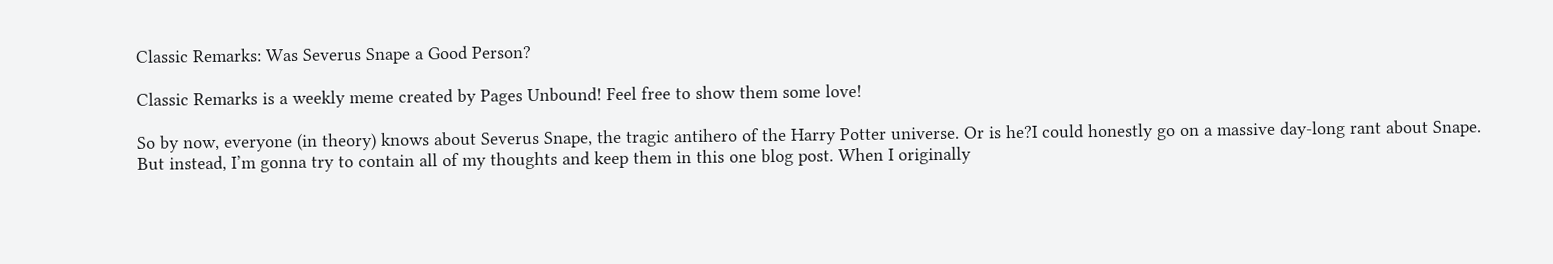Classic Remarks: Was Severus Snape a Good Person?

Classic Remarks is a weekly meme created by Pages Unbound! Feel free to show them some love!

So by now, everyone (in theory) knows about Severus Snape, the tragic antihero of the Harry Potter universe. Or is he?I could honestly go on a massive day-long rant about Snape. But instead, I’m gonna try to contain all of my thoughts and keep them in this one blog post. When I originally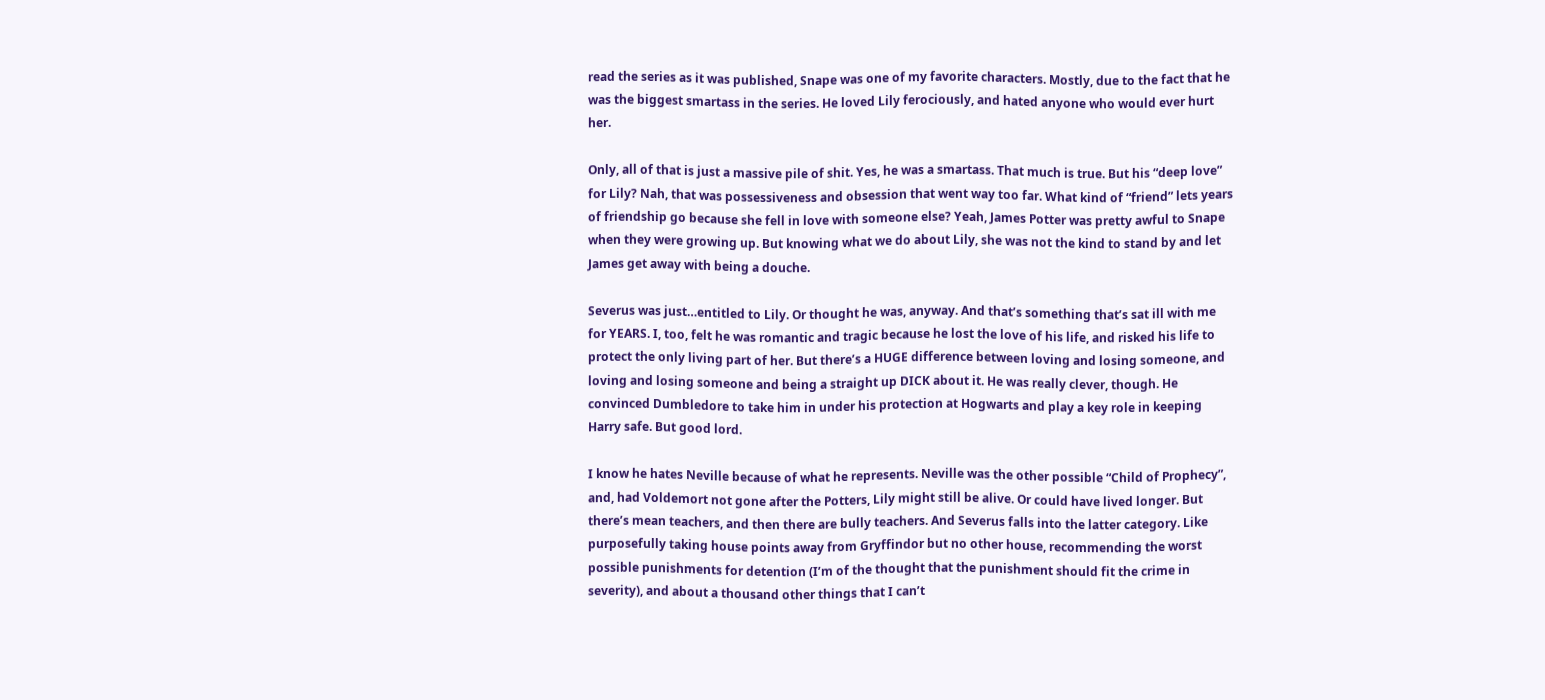read the series as it was published, Snape was one of my favorite characters. Mostly, due to the fact that he was the biggest smartass in the series. He loved Lily ferociously, and hated anyone who would ever hurt her.

Only, all of that is just a massive pile of shit. Yes, he was a smartass. That much is true. But his “deep love” for Lily? Nah, that was possessiveness and obsession that went way too far. What kind of “friend” lets years of friendship go because she fell in love with someone else? Yeah, James Potter was pretty awful to Snape when they were growing up. But knowing what we do about Lily, she was not the kind to stand by and let James get away with being a douche.

Severus was just…entitled to Lily. Or thought he was, anyway. And that’s something that’s sat ill with me for YEARS. I, too, felt he was romantic and tragic because he lost the love of his life, and risked his life to protect the only living part of her. But there’s a HUGE difference between loving and losing someone, and loving and losing someone and being a straight up DICK about it. He was really clever, though. He convinced Dumbledore to take him in under his protection at Hogwarts and play a key role in keeping Harry safe. But good lord.

I know he hates Neville because of what he represents. Neville was the other possible “Child of Prophecy”, and, had Voldemort not gone after the Potters, Lily might still be alive. Or could have lived longer. But there’s mean teachers, and then there are bully teachers. And Severus falls into the latter category. Like purposefully taking house points away from Gryffindor but no other house, recommending the worst possible punishments for detention (I’m of the thought that the punishment should fit the crime in severity), and about a thousand other things that I can’t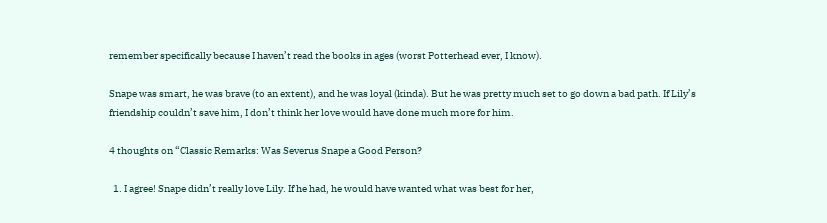remember specifically because I haven’t read the books in ages (worst Potterhead ever, I know).

Snape was smart, he was brave (to an extent), and he was loyal (kinda). But he was pretty much set to go down a bad path. If Lily’s friendship couldn’t save him, I don’t think her love would have done much more for him.

4 thoughts on “Classic Remarks: Was Severus Snape a Good Person?

  1. I agree! Snape didn’t really love Lily. If he had, he would have wanted what was best for her,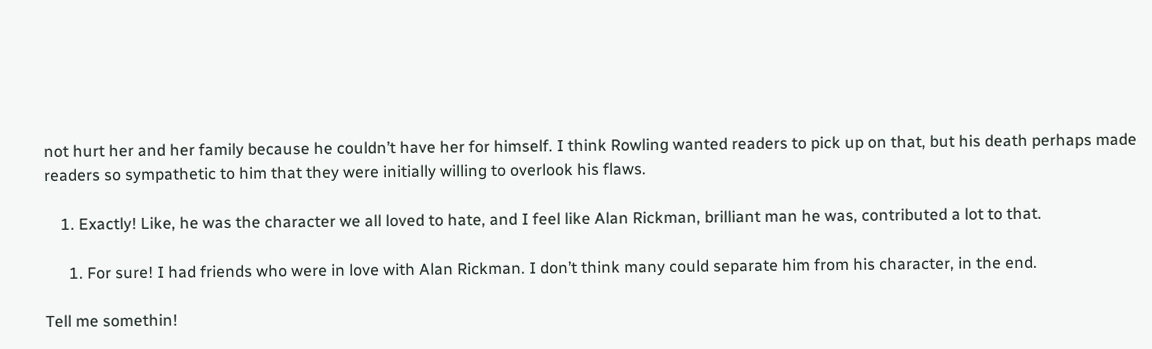not hurt her and her family because he couldn’t have her for himself. I think Rowling wanted readers to pick up on that, but his death perhaps made readers so sympathetic to him that they were initially willing to overlook his flaws.

    1. Exactly! Like, he was the character we all loved to hate, and I feel like Alan Rickman, brilliant man he was, contributed a lot to that.

      1. For sure! I had friends who were in love with Alan Rickman. I don’t think many could separate him from his character, in the end.

Tell me somethin!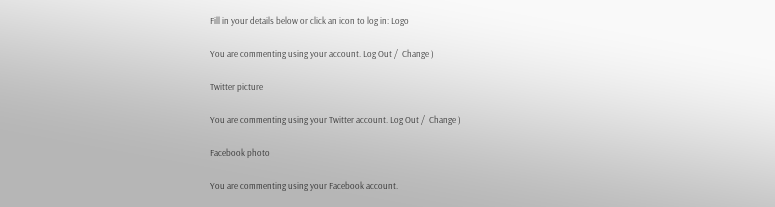Fill in your details below or click an icon to log in: Logo

You are commenting using your account. Log Out /  Change )

Twitter picture

You are commenting using your Twitter account. Log Out /  Change )

Facebook photo

You are commenting using your Facebook account.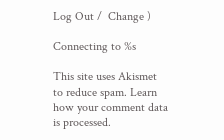Log Out /  Change )

Connecting to %s

This site uses Akismet to reduce spam. Learn how your comment data is processed.